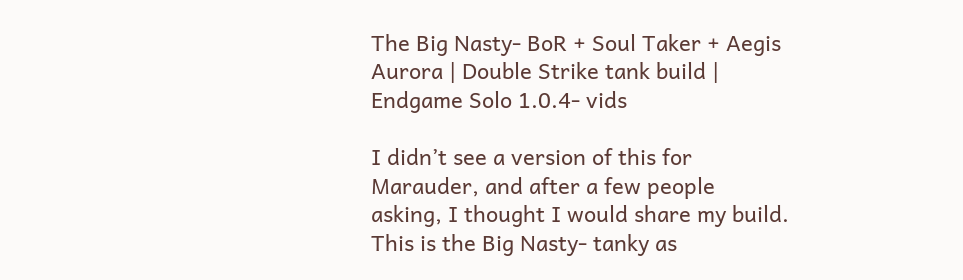The Big Nasty- BoR + Soul Taker + Aegis Aurora | Double Strike tank build | Endgame Solo 1.0.4- vids

I didn’t see a version of this for Marauder, and after a few people asking, I thought I would share my build.
This is the Big Nasty- tanky as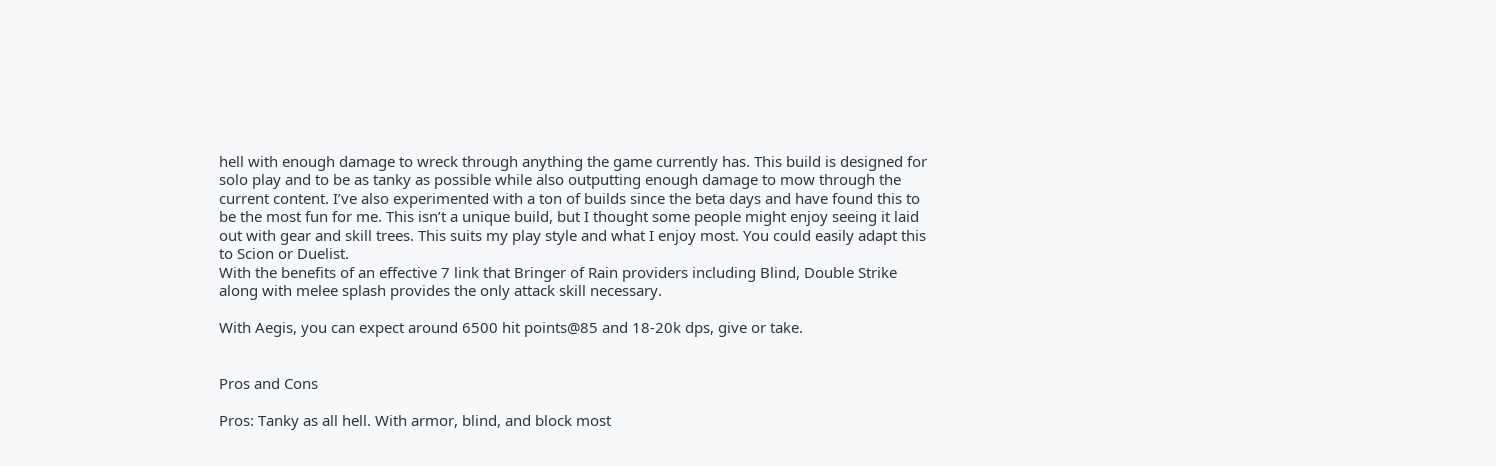hell with enough damage to wreck through anything the game currently has. This build is designed for solo play and to be as tanky as possible while also outputting enough damage to mow through the current content. I’ve also experimented with a ton of builds since the beta days and have found this to be the most fun for me. This isn’t a unique build, but I thought some people might enjoy seeing it laid out with gear and skill trees. This suits my play style and what I enjoy most. You could easily adapt this to Scion or Duelist.
With the benefits of an effective 7 link that Bringer of Rain providers including Blind, Double Strike along with melee splash provides the only attack skill necessary.

With Aegis, you can expect around 6500 hit points@85 and 18-20k dps, give or take.


Pros and Cons

Pros: Tanky as all hell. With armor, blind, and block most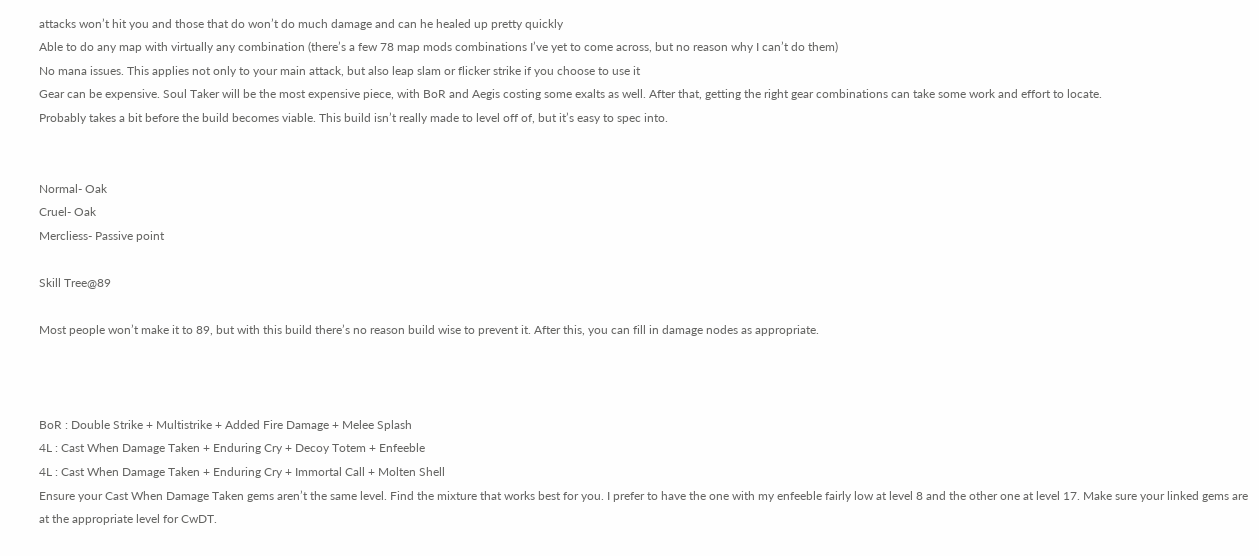attacks won’t hit you and those that do won’t do much damage and can he healed up pretty quickly
Able to do any map with virtually any combination (there’s a few 78 map mods combinations I’ve yet to come across, but no reason why I can’t do them)
No mana issues. This applies not only to your main attack, but also leap slam or flicker strike if you choose to use it
Gear can be expensive. Soul Taker will be the most expensive piece, with BoR and Aegis costing some exalts as well. After that, getting the right gear combinations can take some work and effort to locate.
Probably takes a bit before the build becomes viable. This build isn’t really made to level off of, but it’s easy to spec into.


Normal- Oak
Cruel- Oak
Mercliess- Passive point

Skill Tree@89

Most people won’t make it to 89, but with this build there’s no reason build wise to prevent it. After this, you can fill in damage nodes as appropriate.



BoR : Double Strike + Multistrike + Added Fire Damage + Melee Splash
4L : Cast When Damage Taken + Enduring Cry + Decoy Totem + Enfeeble
4L : Cast When Damage Taken + Enduring Cry + Immortal Call + Molten Shell
Ensure your Cast When Damage Taken gems aren’t the same level. Find the mixture that works best for you. I prefer to have the one with my enfeeble fairly low at level 8 and the other one at level 17. Make sure your linked gems are at the appropriate level for CwDT.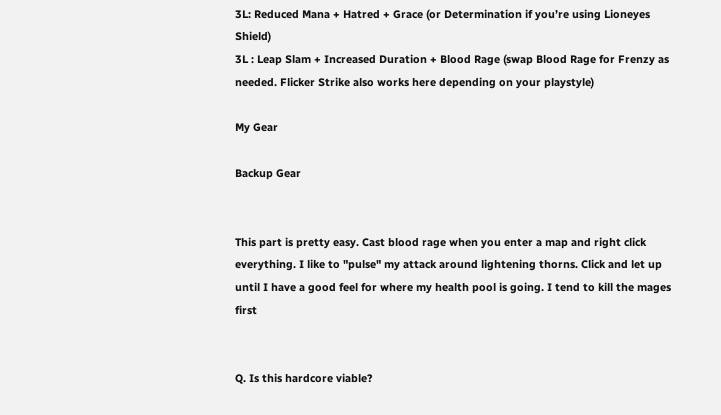3L: Reduced Mana + Hatred + Grace (or Determination if you’re using Lioneyes Shield)
3L : Leap Slam + Increased Duration + Blood Rage (swap Blood Rage for Frenzy as needed. Flicker Strike also works here depending on your playstyle)

My Gear

Backup Gear


This part is pretty easy. Cast blood rage when you enter a map and right click everything. I like to "pulse" my attack around lightening thorns. Click and let up until I have a good feel for where my health pool is going. I tend to kill the mages first


Q. Is this hardcore viable?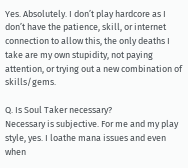Yes. Absolutely. I don’t play hardcore as I don’t have the patience, skill, or internet connection to allow this, the only deaths I take are my own stupidity, not paying attention, or trying out a new combination of skills/gems.

Q. Is Soul Taker necessary?
Necessary is subjective. For me and my play style, yes. I loathe mana issues and even when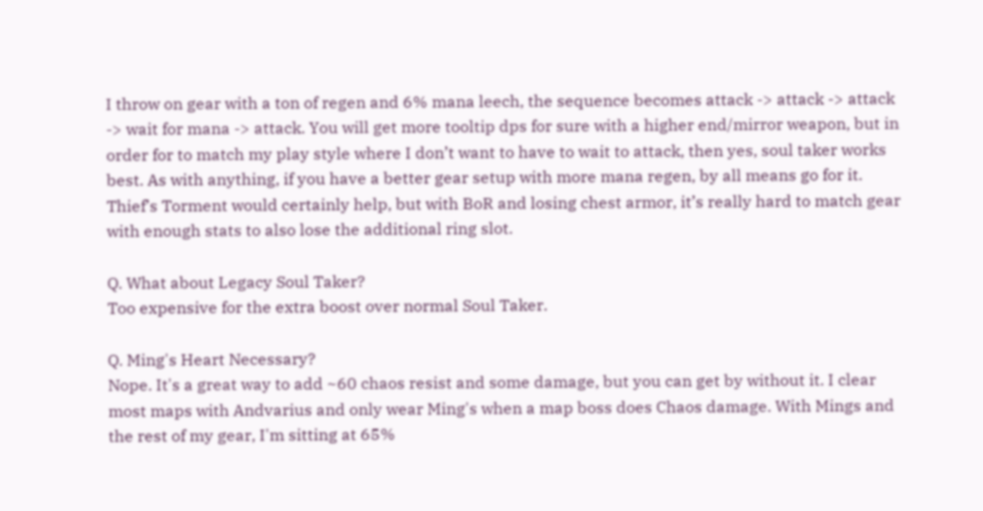I throw on gear with a ton of regen and 6% mana leech, the sequence becomes attack -> attack -> attack -> wait for mana -> attack. You will get more tooltip dps for sure with a higher end/mirror weapon, but in order for to match my play style where I don’t want to have to wait to attack, then yes, soul taker works best. As with anything, if you have a better gear setup with more mana regen, by all means go for it. Thief’s Torment would certainly help, but with BoR and losing chest armor, it’s really hard to match gear with enough stats to also lose the additional ring slot.

Q. What about Legacy Soul Taker?
Too expensive for the extra boost over normal Soul Taker.

Q. Ming's Heart Necessary?
Nope. It's a great way to add ~60 chaos resist and some damage, but you can get by without it. I clear most maps with Andvarius and only wear Ming's when a map boss does Chaos damage. With Mings and the rest of my gear, I'm sitting at 65%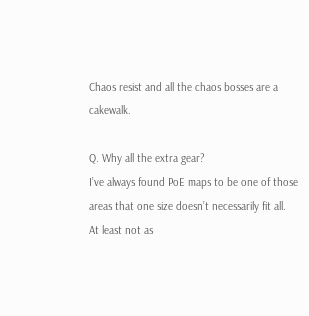Chaos resist and all the chaos bosses are a cakewalk.

Q. Why all the extra gear?
I’ve always found PoE maps to be one of those areas that one size doesn’t necessarily fit all. At least not as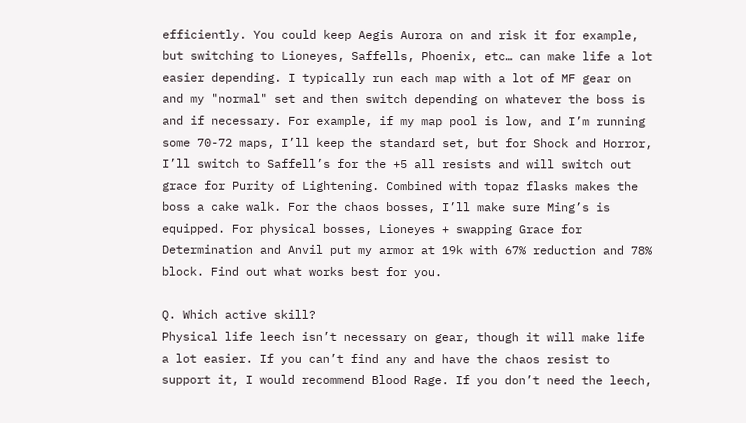efficiently. You could keep Aegis Aurora on and risk it for example, but switching to Lioneyes, Saffells, Phoenix, etc… can make life a lot easier depending. I typically run each map with a lot of MF gear on and my "normal" set and then switch depending on whatever the boss is and if necessary. For example, if my map pool is low, and I’m running some 70-72 maps, I’ll keep the standard set, but for Shock and Horror, I’ll switch to Saffell’s for the +5 all resists and will switch out grace for Purity of Lightening. Combined with topaz flasks makes the boss a cake walk. For the chaos bosses, I’ll make sure Ming’s is equipped. For physical bosses, Lioneyes + swapping Grace for Determination and Anvil put my armor at 19k with 67% reduction and 78% block. Find out what works best for you.

Q. Which active skill?
Physical life leech isn’t necessary on gear, though it will make life a lot easier. If you can’t find any and have the chaos resist to support it, I would recommend Blood Rage. If you don’t need the leech,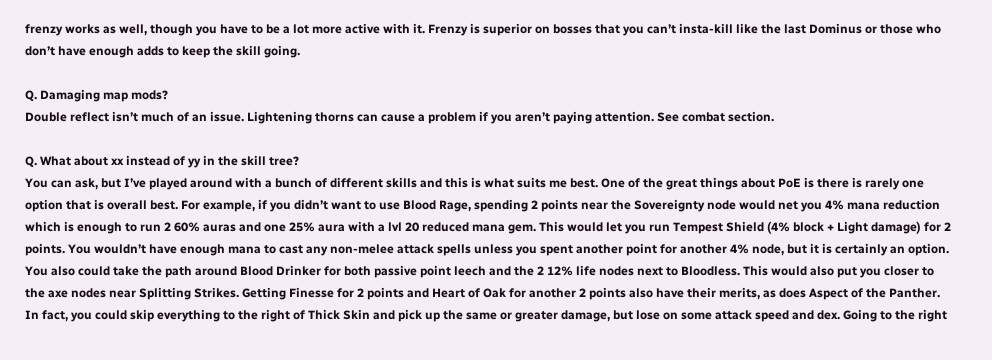frenzy works as well, though you have to be a lot more active with it. Frenzy is superior on bosses that you can’t insta-kill like the last Dominus or those who don’t have enough adds to keep the skill going.

Q. Damaging map mods?
Double reflect isn’t much of an issue. Lightening thorns can cause a problem if you aren’t paying attention. See combat section.

Q. What about xx instead of yy in the skill tree?
You can ask, but I’ve played around with a bunch of different skills and this is what suits me best. One of the great things about PoE is there is rarely one option that is overall best. For example, if you didn’t want to use Blood Rage, spending 2 points near the Sovereignty node would net you 4% mana reduction which is enough to run 2 60% auras and one 25% aura with a lvl 20 reduced mana gem. This would let you run Tempest Shield (4% block + Light damage) for 2 points. You wouldn’t have enough mana to cast any non-melee attack spells unless you spent another point for another 4% node, but it is certainly an option. You also could take the path around Blood Drinker for both passive point leech and the 2 12% life nodes next to Bloodless. This would also put you closer to the axe nodes near Splitting Strikes. Getting Finesse for 2 points and Heart of Oak for another 2 points also have their merits, as does Aspect of the Panther. In fact, you could skip everything to the right of Thick Skin and pick up the same or greater damage, but lose on some attack speed and dex. Going to the right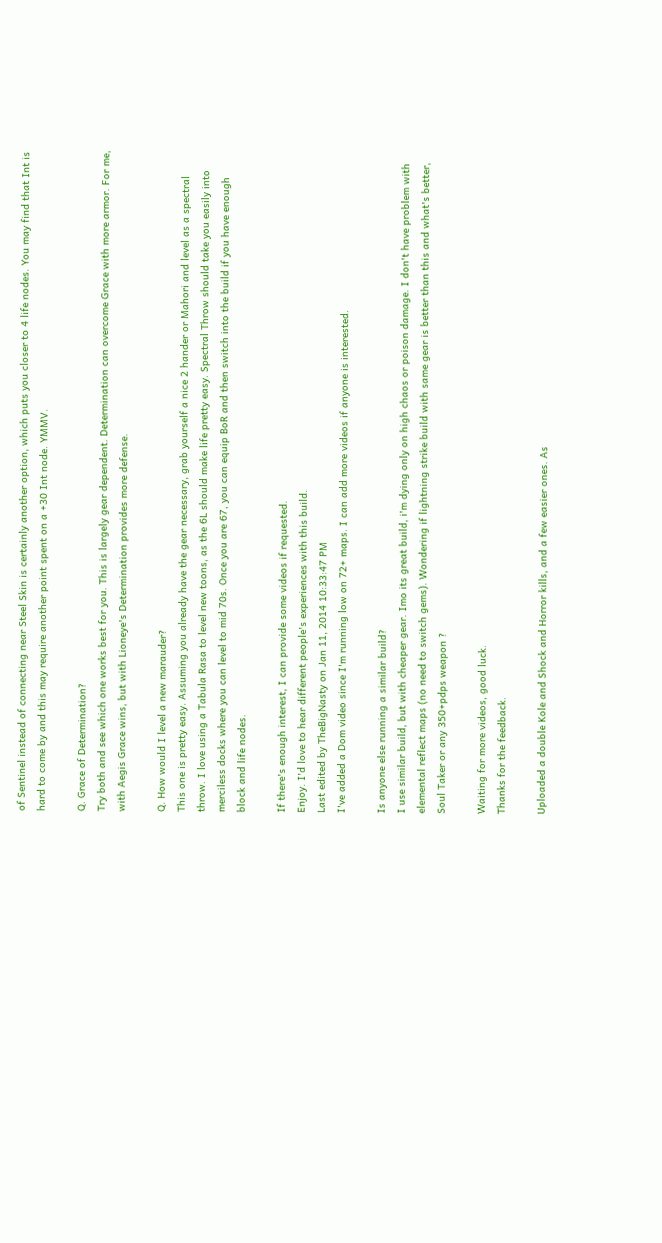of Sentinel instead of connecting near Steel Skin is certainly another option, which puts you closer to 4 life nodes. You may find that Int is hard to come by and this may require another point spent on a +30 Int node. YMMV.

Q. Grace of Determination?
Try both and see which one works best for you. This is largely gear dependent. Determination can overcome Grace with more armor. For me, with Aegis Grace wins, but with Lioneye's Determination provides more defense.

Q. How would I level a new marauder?
This one is pretty easy. Assuming you already have the gear necessary, grab yourself a nice 2 hander or Mahori and level as a spectral throw. I love using a Tabula Rasa to level new toons, as the 6L should make life pretty easy. Spectral Throw should take you easily into merciless docks where you can level to mid 70s. Once you are 67, you can equip BoR and then switch into the build if you have enough block and life nodes.

If there's enough interest, I can provide some videos if requested.
Enjoy. I'd love to hear different people's experiences with this build.
Last edited by TheBigNasty on Jan 11, 2014 10:33:47 PM
I've added a Dom video since I'm running low on 72+ maps. I can add more videos if anyone is interested.

Is anyone else running a similar build?
I use similar build, but with cheaper gear. Imo its great build, i'm dying only on high chaos or poison damage. I don't have problem with elemental reflect maps (no need to switch gems). Wondering if lightning strike build with same gear is better than this and what's better, Soul Taker or any 350+pdps weapon ?

Waiting for more videos, good luck.
Thanks for the feedback.

Uploaded a double Kole and Shock and Horror kills, and a few easier ones. As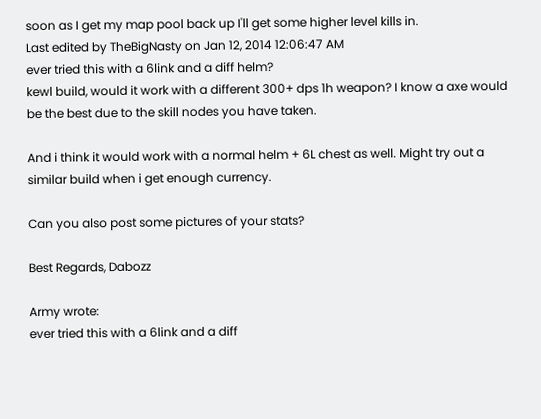soon as I get my map pool back up I'll get some higher level kills in.
Last edited by TheBigNasty on Jan 12, 2014 12:06:47 AM
ever tried this with a 6link and a diff helm?
kewl build, would it work with a different 300+ dps 1h weapon? I know a axe would be the best due to the skill nodes you have taken.

And i think it would work with a normal helm + 6L chest as well. Might try out a similar build when i get enough currency.

Can you also post some pictures of your stats?

Best Regards, Dabozz

Army wrote:
ever tried this with a 6link and a diff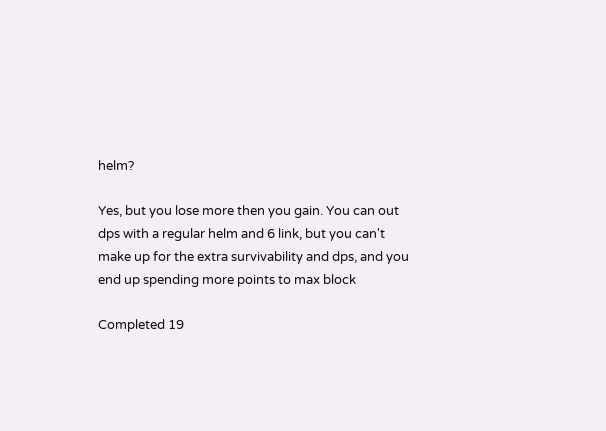helm?

Yes, but you lose more then you gain. You can out dps with a regular helm and 6 link, but you can't make up for the extra survivability and dps, and you end up spending more points to max block

Completed 19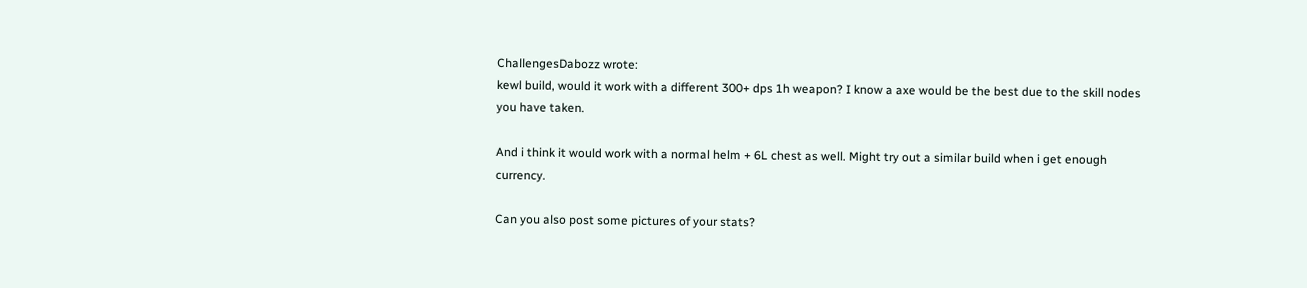ChallengesDabozz wrote:
kewl build, would it work with a different 300+ dps 1h weapon? I know a axe would be the best due to the skill nodes you have taken.

And i think it would work with a normal helm + 6L chest as well. Might try out a similar build when i get enough currency.

Can you also post some pictures of your stats?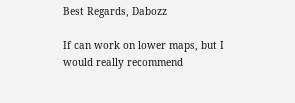Best Regards, Dabozz

If can work on lower maps, but I would really recommend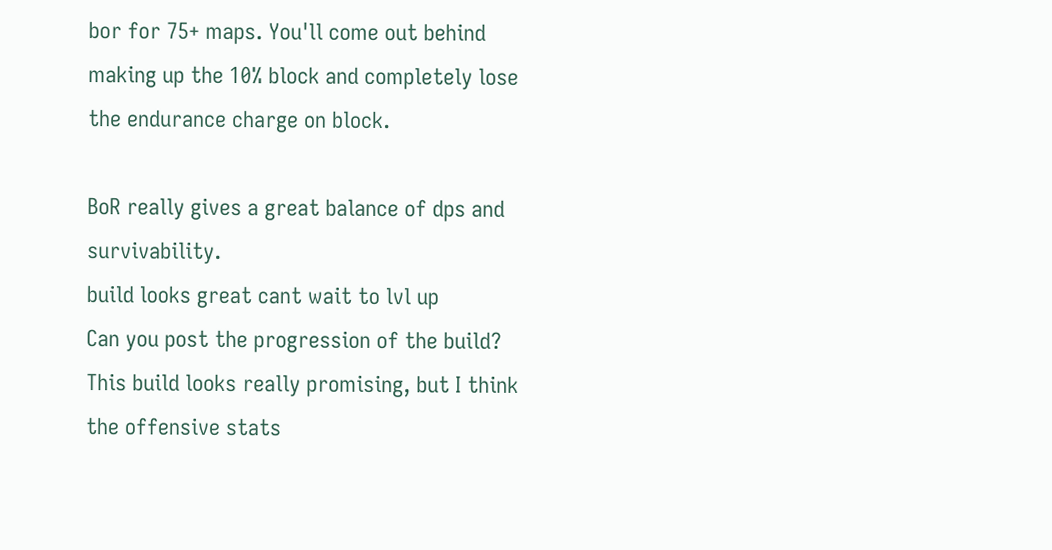bor for 75+ maps. You'll come out behind making up the 10% block and completely lose the endurance charge on block.

BoR really gives a great balance of dps and survivability.
build looks great cant wait to lvl up
Can you post the progression of the build?
This build looks really promising, but I think the offensive stats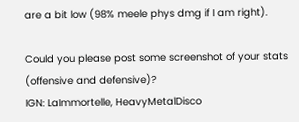are a bit low (98% meele phys dmg if I am right).

Could you please post some screenshot of your stats (offensive and defensive)?
IGN: LaImmortelle, HeavyMetalDisco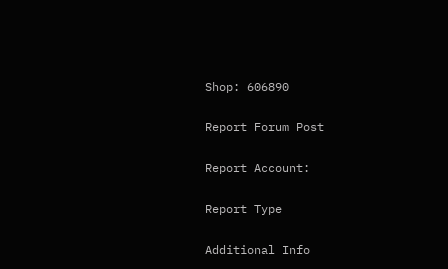Shop: 606890

Report Forum Post

Report Account:

Report Type

Additional Info